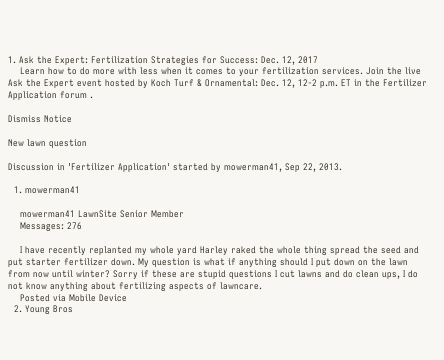1. Ask the Expert: Fertilization Strategies for Success: Dec. 12, 2017
    Learn how to do more with less when it comes to your fertilization services. Join the live Ask the Expert event hosted by Koch Turf & Ornamental: Dec. 12, 12-2 p.m. ET in the Fertilizer Application forum .

Dismiss Notice

New lawn question

Discussion in 'Fertilizer Application' started by mowerman41, Sep 22, 2013.

  1. mowerman41

    mowerman41 LawnSite Senior Member
    Messages: 276

    I have recently replanted my whole yard Harley raked the whole thing spread the seed and put starter fertilizer down. My question is what if anything should I put down on the lawn from now until winter? Sorry if these are stupid questions I cut lawns and do clean ups, I do not know anything about fertilizing aspects of lawncare.
    Posted via Mobile Device
  2. Young Bros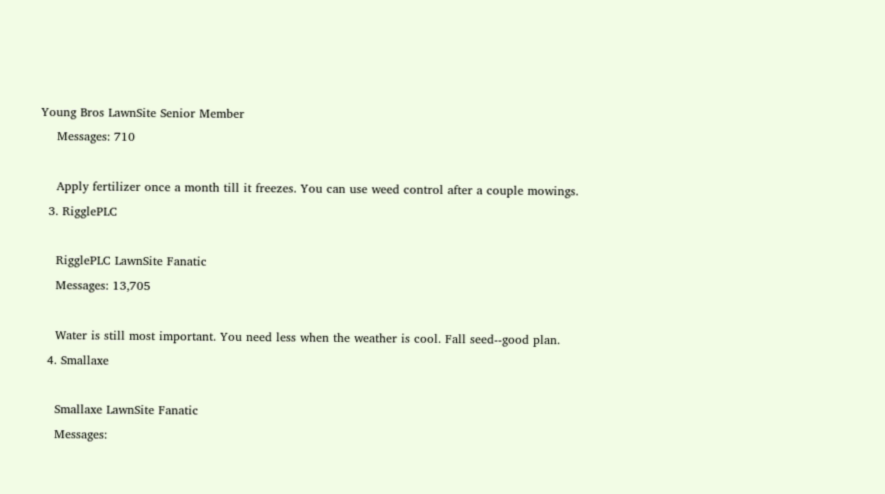Young Bros LawnSite Senior Member
    Messages: 710

    Apply fertilizer once a month till it freezes. You can use weed control after a couple mowings.
  3. RigglePLC

    RigglePLC LawnSite Fanatic
    Messages: 13,705

    Water is still most important. You need less when the weather is cool. Fall seed--good plan.
  4. Smallaxe

    Smallaxe LawnSite Fanatic
    Messages: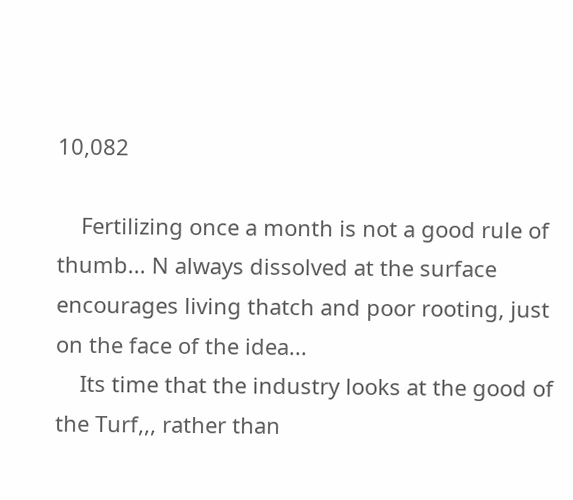10,082

    Fertilizing once a month is not a good rule of thumb... N always dissolved at the surface encourages living thatch and poor rooting, just on the face of the idea...
    Its time that the industry looks at the good of the Turf,,, rather than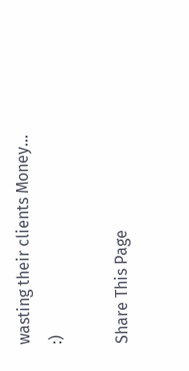wasting their clients Money... :)

Share This Page